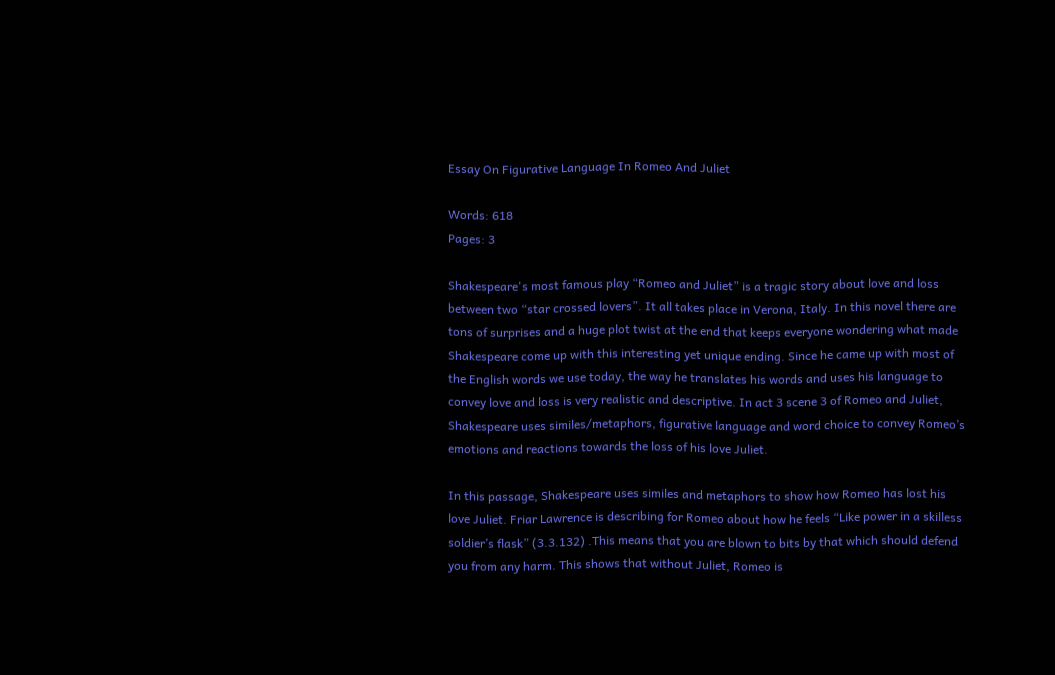Essay On Figurative Language In Romeo And Juliet

Words: 618
Pages: 3

Shakespeare's most famous play “Romeo and Juliet” is a tragic story about love and loss between two “star crossed lovers”. It all takes place in Verona, Italy. In this novel there are tons of surprises and a huge plot twist at the end that keeps everyone wondering what made Shakespeare come up with this interesting yet unique ending. Since he came up with most of the English words we use today, the way he translates his words and uses his language to convey love and loss is very realistic and descriptive. In act 3 scene 3 of Romeo and Juliet, Shakespeare uses similes/metaphors, figurative language and word choice to convey Romeo’s emotions and reactions towards the loss of his love Juliet.

In this passage, Shakespeare uses similes and metaphors to show how Romeo has lost his love Juliet. Friar Lawrence is describing for Romeo about how he feels “Like power in a skilless soldier’s flask” (3.3.132) .This means that you are blown to bits by that which should defend you from any harm. This shows that without Juliet, Romeo is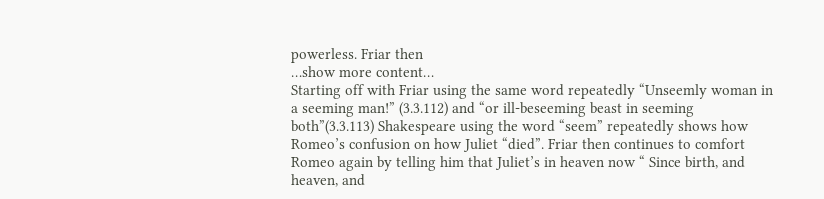powerless. Friar then
…show more content…
Starting off with Friar using the same word repeatedly “Unseemly woman in a seeming man!” (3.3.112) and “or ill-beseeming beast in seeming both”(3.3.113) Shakespeare using the word “seem” repeatedly shows how Romeo’s confusion on how Juliet “died”. Friar then continues to comfort Romeo again by telling him that Juliet’s in heaven now “ Since birth, and heaven, and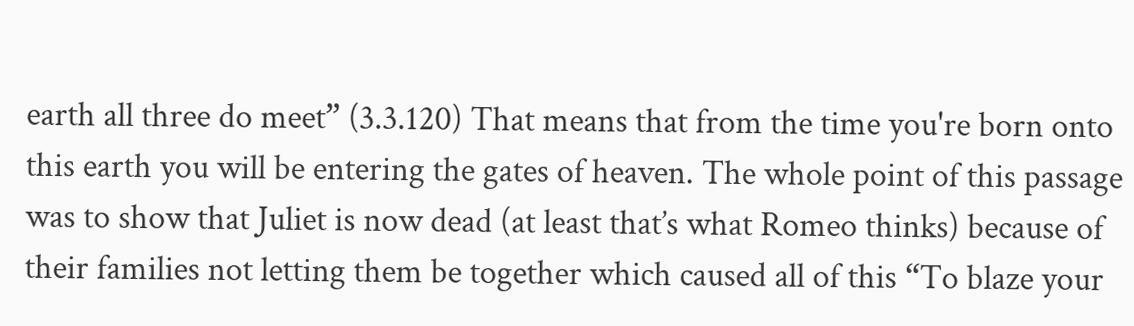earth all three do meet” (3.3.120) That means that from the time you're born onto this earth you will be entering the gates of heaven. The whole point of this passage was to show that Juliet is now dead (at least that’s what Romeo thinks) because of their families not letting them be together which caused all of this “To blaze your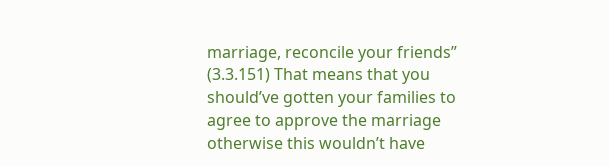marriage, reconcile your friends” (3.3.151) That means that you should’ve gotten your families to agree to approve the marriage otherwise this wouldn’t have